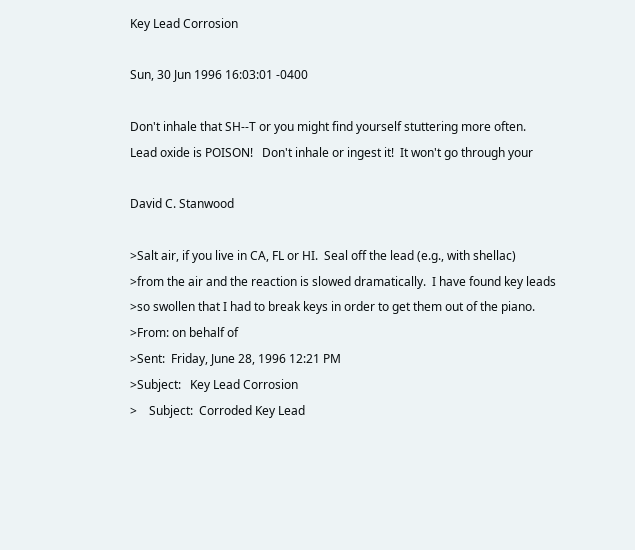Key Lead Corrosion

Sun, 30 Jun 1996 16:03:01 -0400

Don't inhale that SH--T or you might find yourself stuttering more often.
Lead oxide is POISON!   Don't inhale or ingest it!  It won't go through your

David C. Stanwood

>Salt air, if you live in CA, FL or HI.  Seal off the lead (e.g., with shellac)
>from the air and the reaction is slowed dramatically.  I have found key leads
>so swollen that I had to break keys in order to get them out of the piano.
>From: on behalf of
>Sent:  Friday, June 28, 1996 12:21 PM
>Subject:   Key Lead Corrosion
>    Subject:  Corroded Key Lead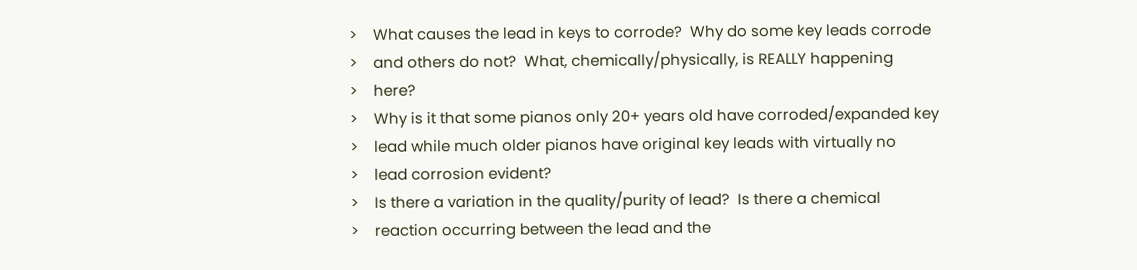>    What causes the lead in keys to corrode?  Why do some key leads corrode
>    and others do not?  What, chemically/physically, is REALLY happening
>    here?
>    Why is it that some pianos only 20+ years old have corroded/expanded key
>    lead while much older pianos have original key leads with virtually no
>    lead corrosion evident?
>    Is there a variation in the quality/purity of lead?  Is there a chemical
>    reaction occurring between the lead and the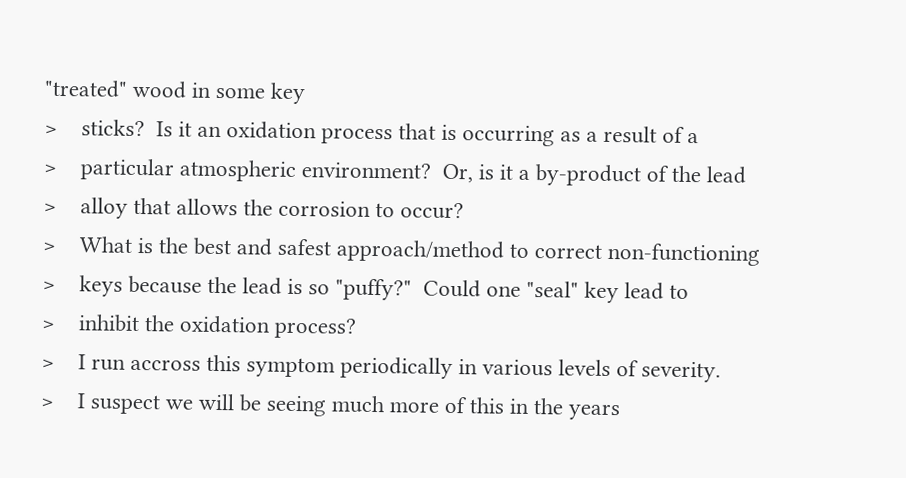"treated" wood in some key
>    sticks?  Is it an oxidation process that is occurring as a result of a
>    particular atmospheric environment?  Or, is it a by-product of the lead
>    alloy that allows the corrosion to occur?
>    What is the best and safest approach/method to correct non-functioning
>    keys because the lead is so "puffy?"  Could one "seal" key lead to
>    inhibit the oxidation process?
>    I run accross this symptom periodically in various levels of severity.
>    I suspect we will be seeing much more of this in the years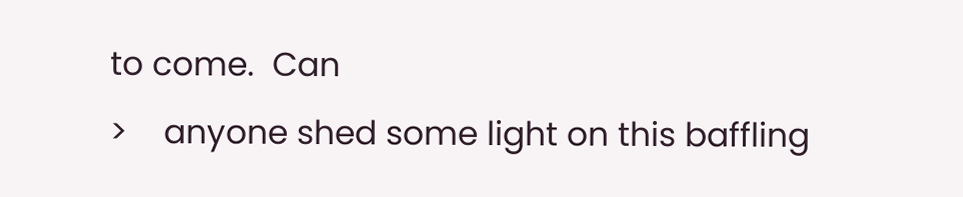to come.  Can
>    anyone shed some light on this baffling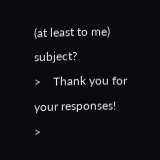(at least to me) subject?
>    Thank you for your responses!
>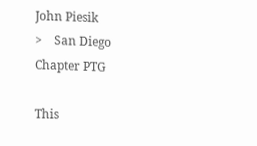John Piesik
>    San Diego Chapter PTG

This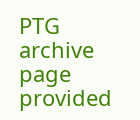PTG archive page provided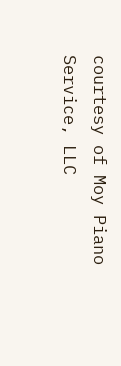courtesy of Moy Piano Service, LLC